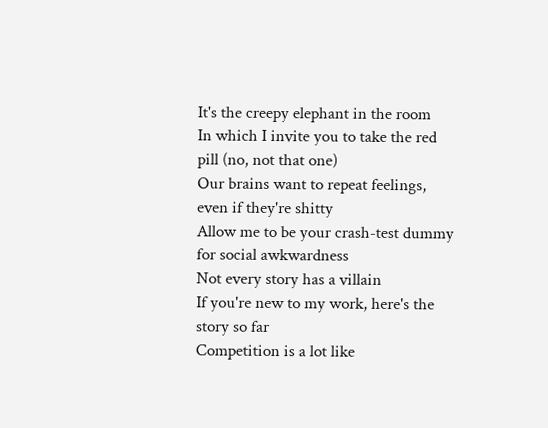It's the creepy elephant in the room
In which I invite you to take the red pill (no, not that one)
Our brains want to repeat feelings, even if they're shitty
Allow me to be your crash-test dummy for social awkwardness
Not every story has a villain
If you're new to my work, here's the story so far
Competition is a lot like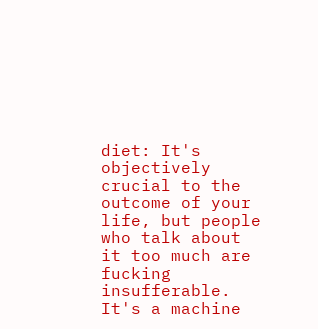diet: It's objectively crucial to the outcome of your life, but people who talk about it too much are fucking insufferable.
It's a machine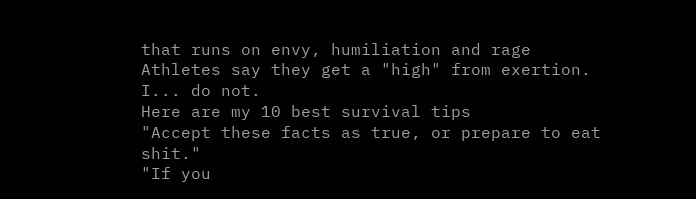that runs on envy, humiliation and rage
Athletes say they get a "high" from exertion. I... do not.
Here are my 10 best survival tips
"Accept these facts as true, or prepare to eat shit."
"If you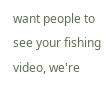want people to see your fishing video, we're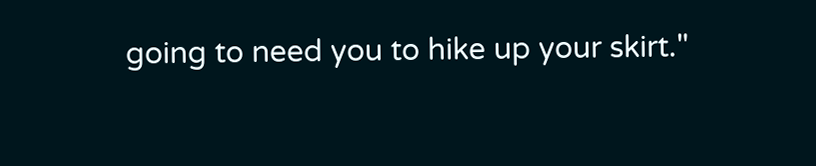going to need you to hike up your skirt."